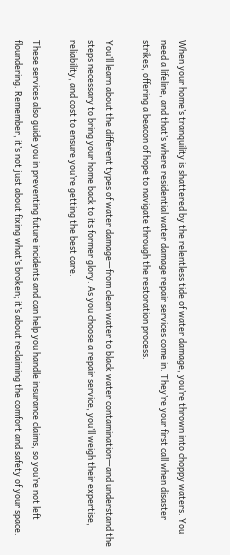When your home’s tranquility is shattered by the relentless tide of water damage, you’re thrown into choppy waters. You need a lifeline, and that’s where residential water damage repair services come in. They’re your first call when disaster strikes, offering a beacon of hope to navigate through the restoration process.

You’ll learn about the different types of water damage—from clean water to black water contamination—and understand the steps necessary to bring your home back to its former glory. As you choose a repair service, you’ll weigh their expertise, reliability, and cost to ensure you’re getting the best care.

These services also guide you in preventing future incidents and can help you handle insurance claims, so you’re not left floundering. Remember, it’s not just about fixing what’s broken; it’s about reclaiming the comfort and safety of your space.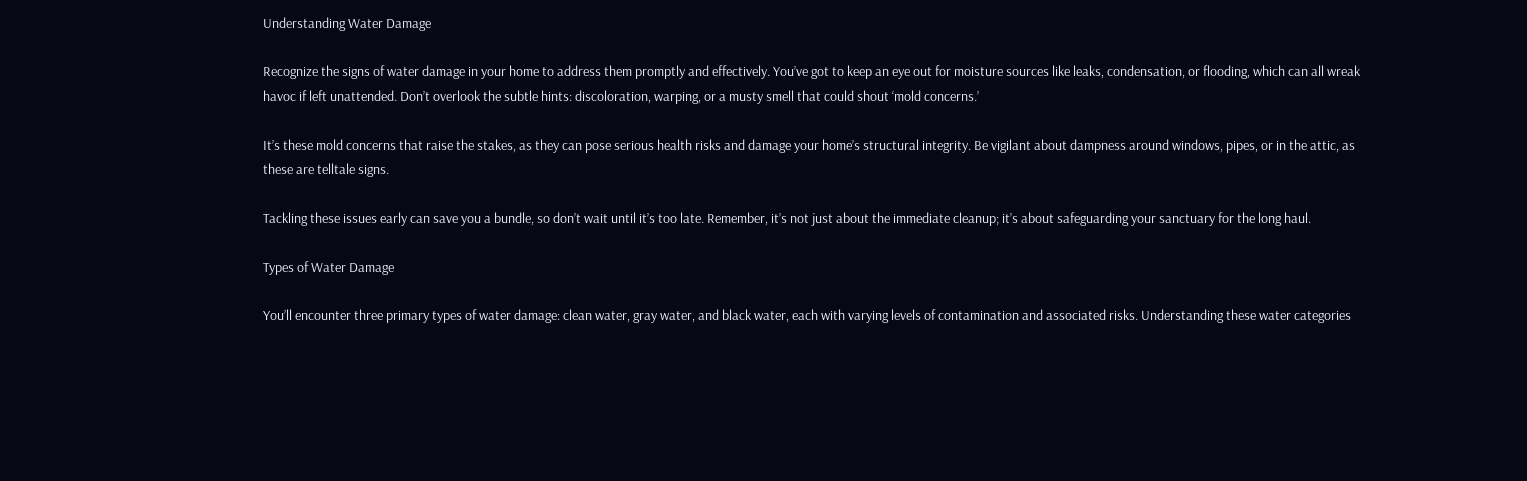Understanding Water Damage

Recognize the signs of water damage in your home to address them promptly and effectively. You’ve got to keep an eye out for moisture sources like leaks, condensation, or flooding, which can all wreak havoc if left unattended. Don’t overlook the subtle hints: discoloration, warping, or a musty smell that could shout ‘mold concerns.’

It’s these mold concerns that raise the stakes, as they can pose serious health risks and damage your home’s structural integrity. Be vigilant about dampness around windows, pipes, or in the attic, as these are telltale signs.

Tackling these issues early can save you a bundle, so don’t wait until it’s too late. Remember, it’s not just about the immediate cleanup; it’s about safeguarding your sanctuary for the long haul.

Types of Water Damage

You’ll encounter three primary types of water damage: clean water, gray water, and black water, each with varying levels of contamination and associated risks. Understanding these water categories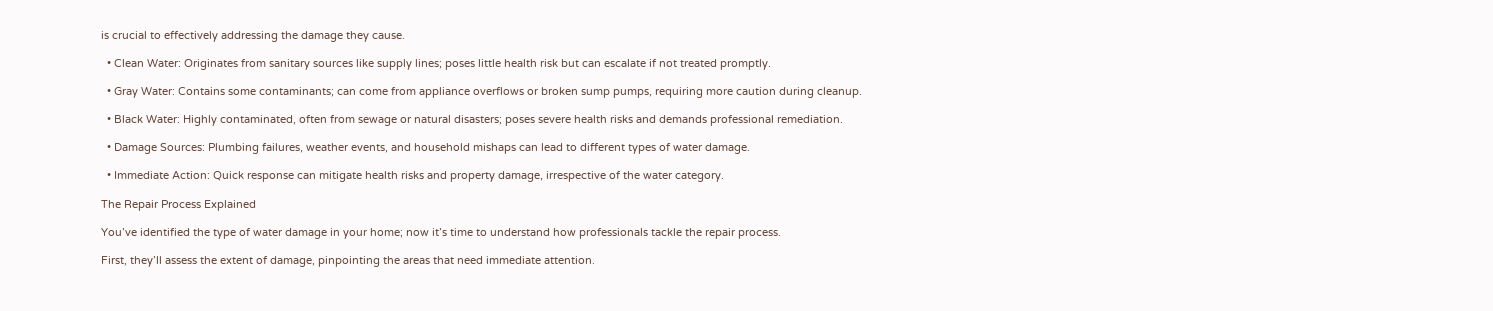is crucial to effectively addressing the damage they cause.

  • Clean Water: Originates from sanitary sources like supply lines; poses little health risk but can escalate if not treated promptly.

  • Gray Water: Contains some contaminants; can come from appliance overflows or broken sump pumps, requiring more caution during cleanup.

  • Black Water: Highly contaminated, often from sewage or natural disasters; poses severe health risks and demands professional remediation.

  • Damage Sources: Plumbing failures, weather events, and household mishaps can lead to different types of water damage.

  • Immediate Action: Quick response can mitigate health risks and property damage, irrespective of the water category.

The Repair Process Explained

You’ve identified the type of water damage in your home; now it’s time to understand how professionals tackle the repair process.

First, they’ll assess the extent of damage, pinpointing the areas that need immediate attention.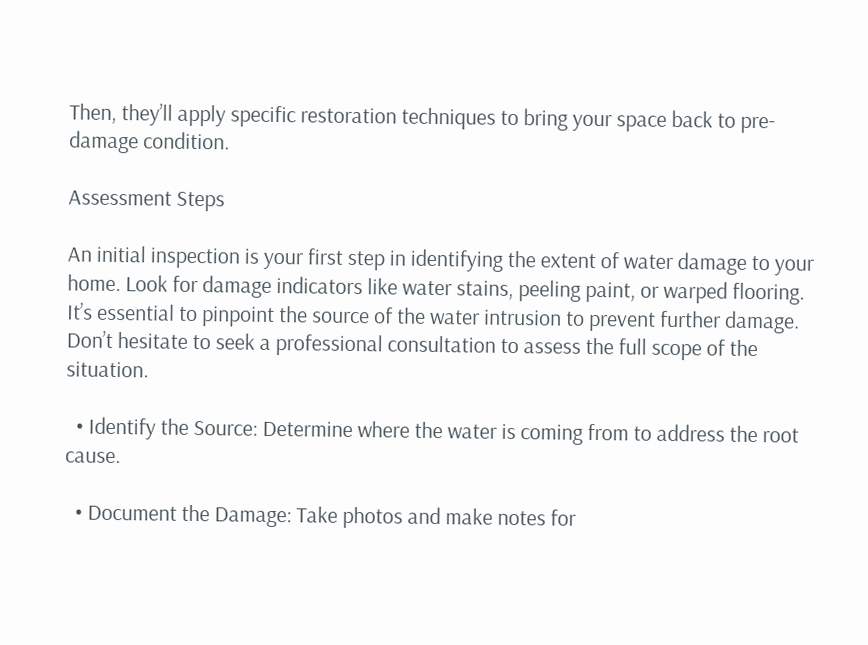Then, they’ll apply specific restoration techniques to bring your space back to pre-damage condition.

Assessment Steps

An initial inspection is your first step in identifying the extent of water damage to your home. Look for damage indicators like water stains, peeling paint, or warped flooring. It’s essential to pinpoint the source of the water intrusion to prevent further damage. Don’t hesitate to seek a professional consultation to assess the full scope of the situation.

  • Identify the Source: Determine where the water is coming from to address the root cause.

  • Document the Damage: Take photos and make notes for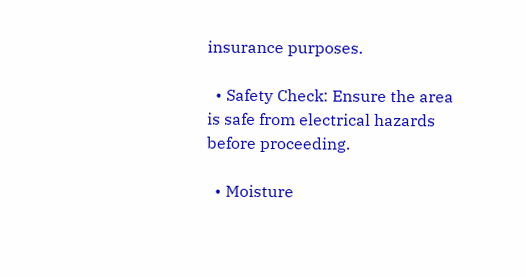insurance purposes.

  • Safety Check: Ensure the area is safe from electrical hazards before proceeding.

  • Moisture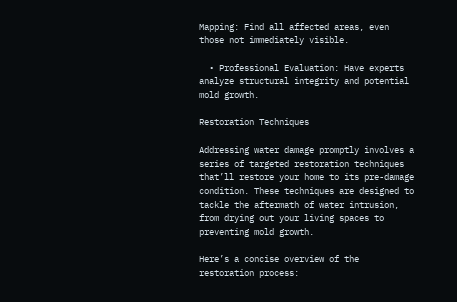Mapping: Find all affected areas, even those not immediately visible.

  • Professional Evaluation: Have experts analyze structural integrity and potential mold growth.

Restoration Techniques

Addressing water damage promptly involves a series of targeted restoration techniques that’ll restore your home to its pre-damage condition. These techniques are designed to tackle the aftermath of water intrusion, from drying out your living spaces to preventing mold growth.

Here’s a concise overview of the restoration process: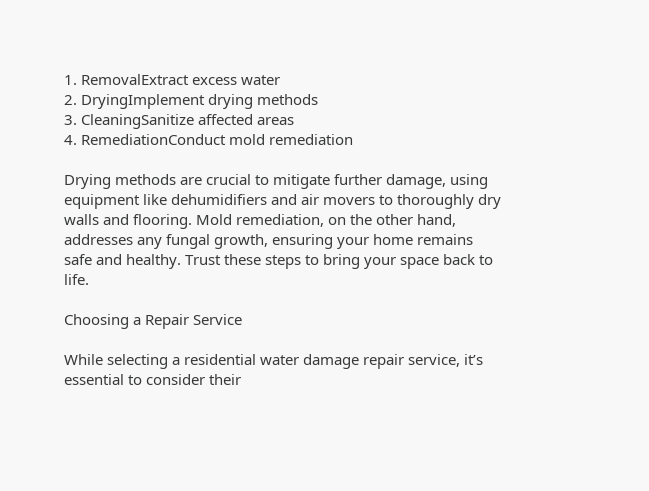1. RemovalExtract excess water
2. DryingImplement drying methods
3. CleaningSanitize affected areas
4. RemediationConduct mold remediation

Drying methods are crucial to mitigate further damage, using equipment like dehumidifiers and air movers to thoroughly dry walls and flooring. Mold remediation, on the other hand, addresses any fungal growth, ensuring your home remains safe and healthy. Trust these steps to bring your space back to life.

Choosing a Repair Service

While selecting a residential water damage repair service, it’s essential to consider their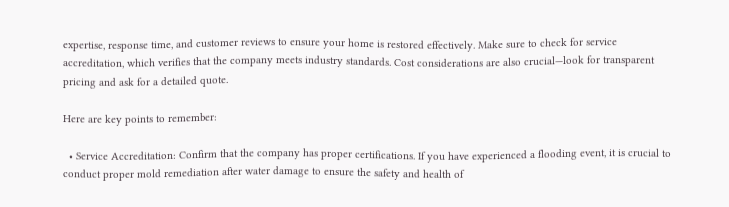expertise, response time, and customer reviews to ensure your home is restored effectively. Make sure to check for service accreditation, which verifies that the company meets industry standards. Cost considerations are also crucial—look for transparent pricing and ask for a detailed quote.

Here are key points to remember:

  • Service Accreditation: Confirm that the company has proper certifications. If you have experienced a flooding event, it is crucial to conduct proper mold remediation after water damage to ensure the safety and health of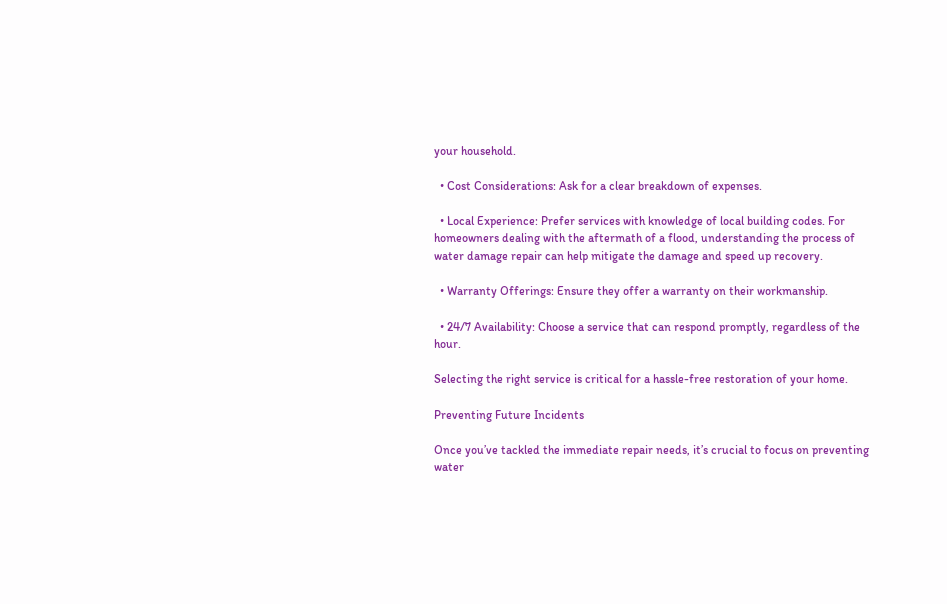your household.

  • Cost Considerations: Ask for a clear breakdown of expenses.

  • Local Experience: Prefer services with knowledge of local building codes. For homeowners dealing with the aftermath of a flood, understanding the process of water damage repair can help mitigate the damage and speed up recovery.

  • Warranty Offerings: Ensure they offer a warranty on their workmanship.

  • 24/7 Availability: Choose a service that can respond promptly, regardless of the hour.

Selecting the right service is critical for a hassle-free restoration of your home.

Preventing Future Incidents

Once you’ve tackled the immediate repair needs, it’s crucial to focus on preventing water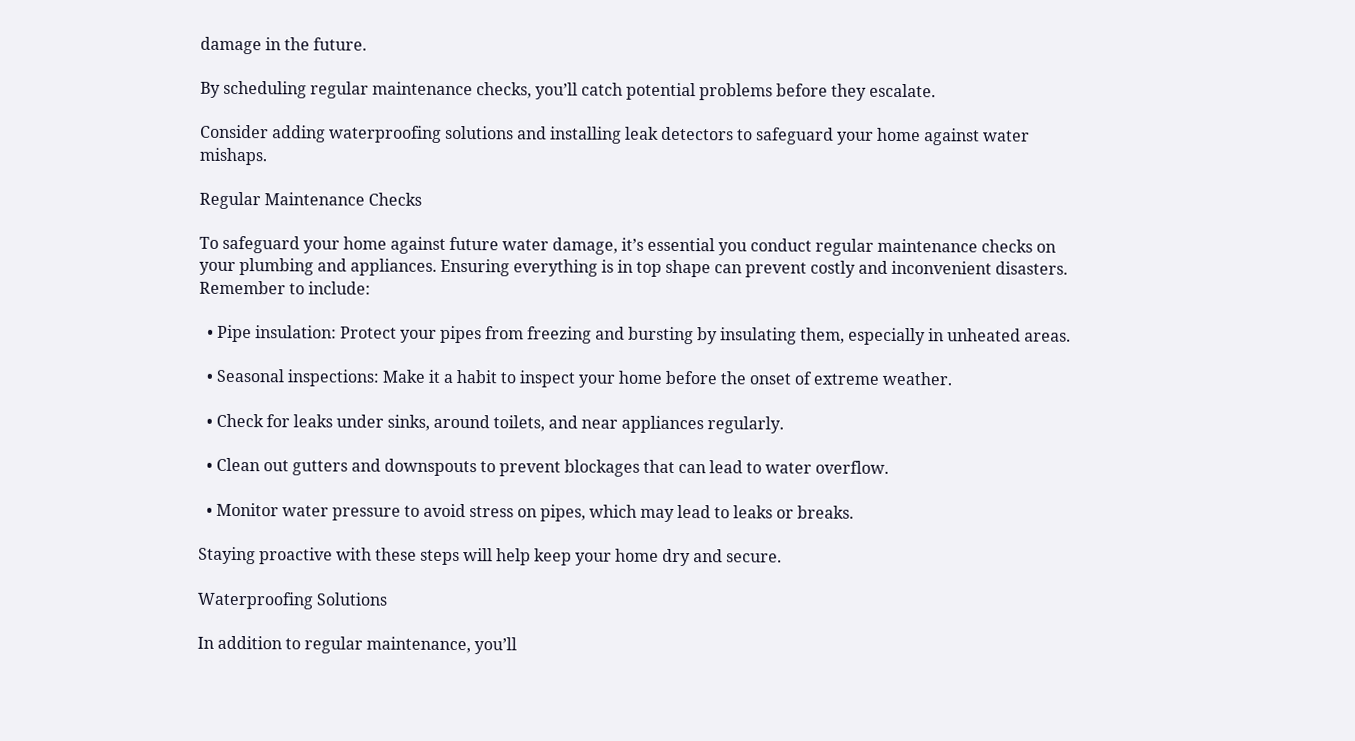damage in the future.

By scheduling regular maintenance checks, you’ll catch potential problems before they escalate.

Consider adding waterproofing solutions and installing leak detectors to safeguard your home against water mishaps.

Regular Maintenance Checks

To safeguard your home against future water damage, it’s essential you conduct regular maintenance checks on your plumbing and appliances. Ensuring everything is in top shape can prevent costly and inconvenient disasters. Remember to include:

  • Pipe insulation: Protect your pipes from freezing and bursting by insulating them, especially in unheated areas.

  • Seasonal inspections: Make it a habit to inspect your home before the onset of extreme weather.

  • Check for leaks under sinks, around toilets, and near appliances regularly.

  • Clean out gutters and downspouts to prevent blockages that can lead to water overflow.

  • Monitor water pressure to avoid stress on pipes, which may lead to leaks or breaks.

Staying proactive with these steps will help keep your home dry and secure.

Waterproofing Solutions

In addition to regular maintenance, you’ll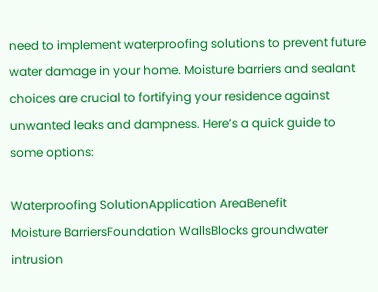need to implement waterproofing solutions to prevent future water damage in your home. Moisture barriers and sealant choices are crucial to fortifying your residence against unwanted leaks and dampness. Here’s a quick guide to some options:

Waterproofing SolutionApplication AreaBenefit
Moisture BarriersFoundation WallsBlocks groundwater intrusion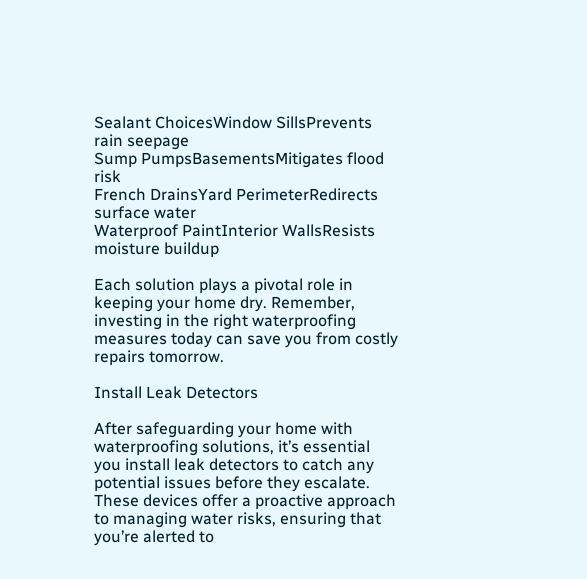Sealant ChoicesWindow SillsPrevents rain seepage
Sump PumpsBasementsMitigates flood risk
French DrainsYard PerimeterRedirects surface water
Waterproof PaintInterior WallsResists moisture buildup

Each solution plays a pivotal role in keeping your home dry. Remember, investing in the right waterproofing measures today can save you from costly repairs tomorrow.

Install Leak Detectors

After safeguarding your home with waterproofing solutions, it’s essential you install leak detectors to catch any potential issues before they escalate. These devices offer a proactive approach to managing water risks, ensuring that you’re alerted to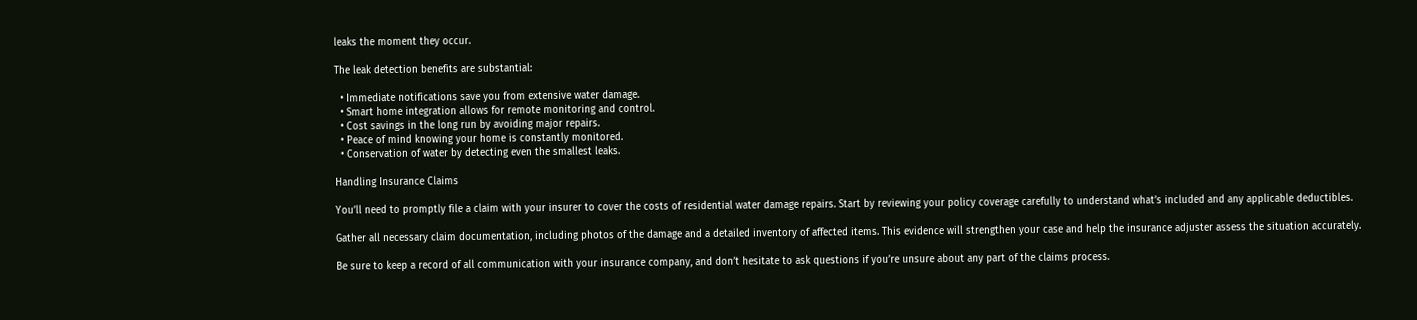leaks the moment they occur.

The leak detection benefits are substantial:

  • Immediate notifications save you from extensive water damage.
  • Smart home integration allows for remote monitoring and control.
  • Cost savings in the long run by avoiding major repairs.
  • Peace of mind knowing your home is constantly monitored.
  • Conservation of water by detecting even the smallest leaks.

Handling Insurance Claims

You’ll need to promptly file a claim with your insurer to cover the costs of residential water damage repairs. Start by reviewing your policy coverage carefully to understand what’s included and any applicable deductibles.

Gather all necessary claim documentation, including photos of the damage and a detailed inventory of affected items. This evidence will strengthen your case and help the insurance adjuster assess the situation accurately.

Be sure to keep a record of all communication with your insurance company, and don’t hesitate to ask questions if you’re unsure about any part of the claims process.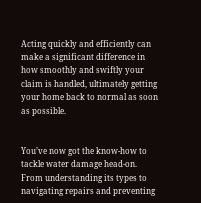Acting quickly and efficiently can make a significant difference in how smoothly and swiftly your claim is handled, ultimately getting your home back to normal as soon as possible.


You’ve now got the know-how to tackle water damage head-on. From understanding its types to navigating repairs and preventing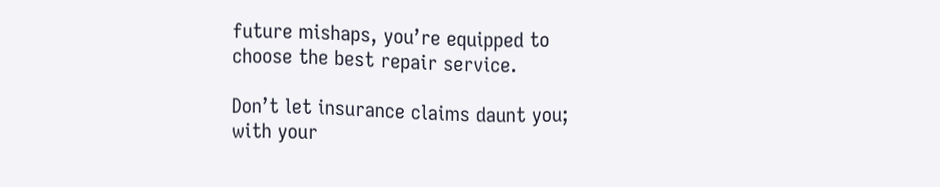future mishaps, you’re equipped to choose the best repair service.

Don’t let insurance claims daunt you; with your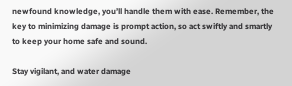newfound knowledge, you’ll handle them with ease. Remember, the key to minimizing damage is prompt action, so act swiftly and smartly to keep your home safe and sound.

Stay vigilant, and water damage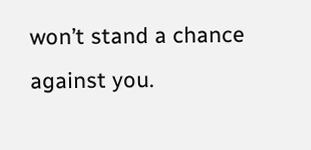won’t stand a chance against you.